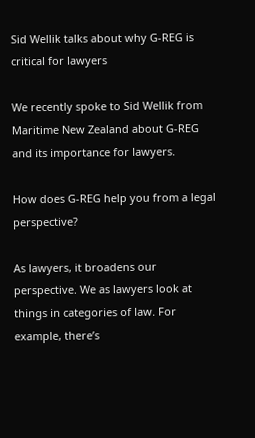Sid Wellik talks about why G-REG is critical for lawyers

We recently spoke to Sid Wellik from Maritime New Zealand about G-REG and its importance for lawyers.

How does G-REG help you from a legal perspective?

As lawyers, it broadens our perspective. We as lawyers look at things in categories of law. For example, there’s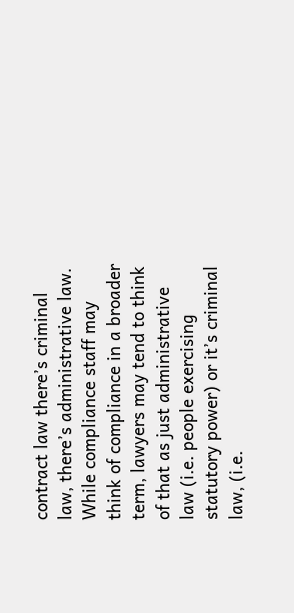contract law there’s criminal law, there’s administrative law. While compliance staff may think of compliance in a broader term, lawyers may tend to think of that as just administrative law (i.e. people exercising statutory power) or it’s criminal law, (i.e.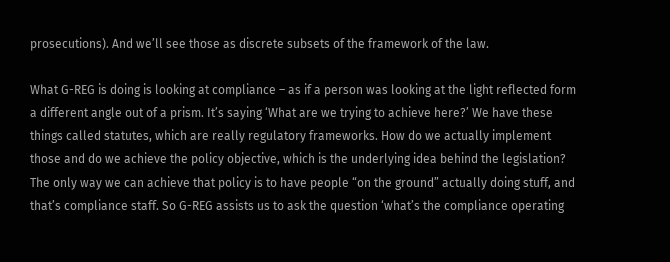prosecutions). And we’ll see those as discrete subsets of the framework of the law.

What G-REG is doing is looking at compliance – as if a person was looking at the light reflected form a different angle out of a prism. It’s saying ‘What are we trying to achieve here?’ We have these things called statutes, which are really regulatory frameworks. How do we actually implement those and do we achieve the policy objective, which is the underlying idea behind the legislation? The only way we can achieve that policy is to have people “on the ground” actually doing stuff, and that’s compliance staff. So G-REG assists us to ask the question ‘what’s the compliance operating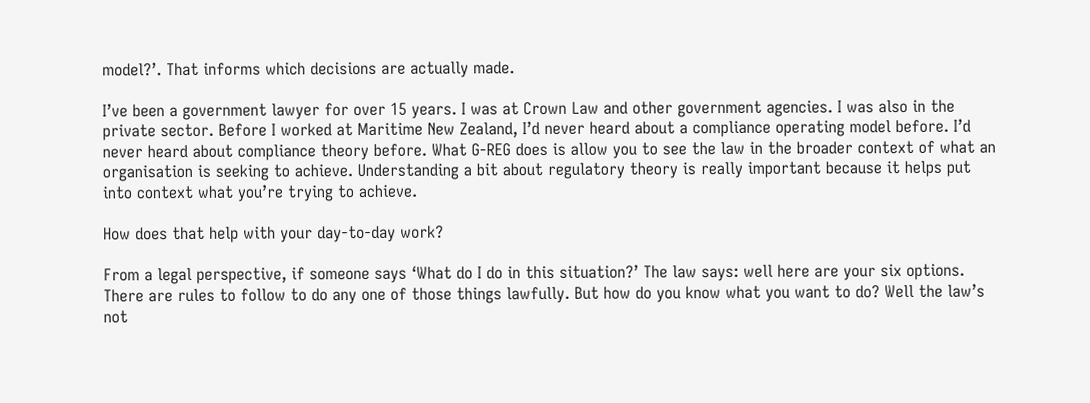model?’. That informs which decisions are actually made.

I’ve been a government lawyer for over 15 years. I was at Crown Law and other government agencies. I was also in the private sector. Before I worked at Maritime New Zealand, I’d never heard about a compliance operating model before. I’d never heard about compliance theory before. What G-REG does is allow you to see the law in the broader context of what an organisation is seeking to achieve. Understanding a bit about regulatory theory is really important because it helps put into context what you’re trying to achieve.

How does that help with your day-to-day work?

From a legal perspective, if someone says ‘What do I do in this situation?’ The law says: well here are your six options. There are rules to follow to do any one of those things lawfully. But how do you know what you want to do? Well the law’s not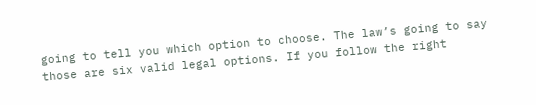going to tell you which option to choose. The law’s going to say those are six valid legal options. If you follow the right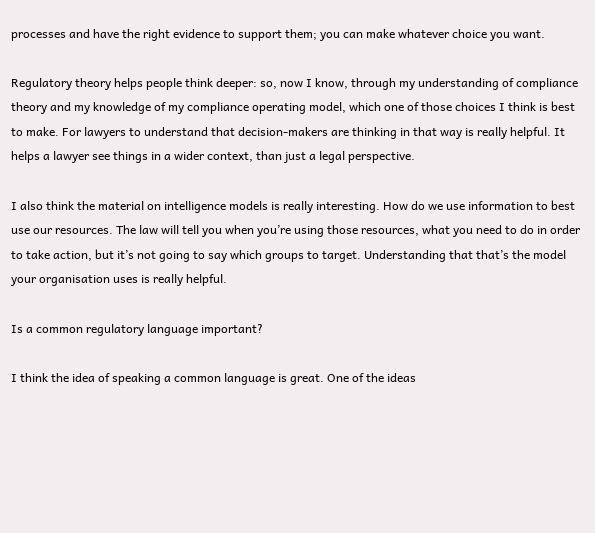processes and have the right evidence to support them; you can make whatever choice you want.

Regulatory theory helps people think deeper: so, now I know, through my understanding of compliance theory and my knowledge of my compliance operating model, which one of those choices I think is best to make. For lawyers to understand that decision-makers are thinking in that way is really helpful. It helps a lawyer see things in a wider context, than just a legal perspective.

I also think the material on intelligence models is really interesting. How do we use information to best use our resources. The law will tell you when you’re using those resources, what you need to do in order to take action, but it’s not going to say which groups to target. Understanding that that’s the model your organisation uses is really helpful.

Is a common regulatory language important?

I think the idea of speaking a common language is great. One of the ideas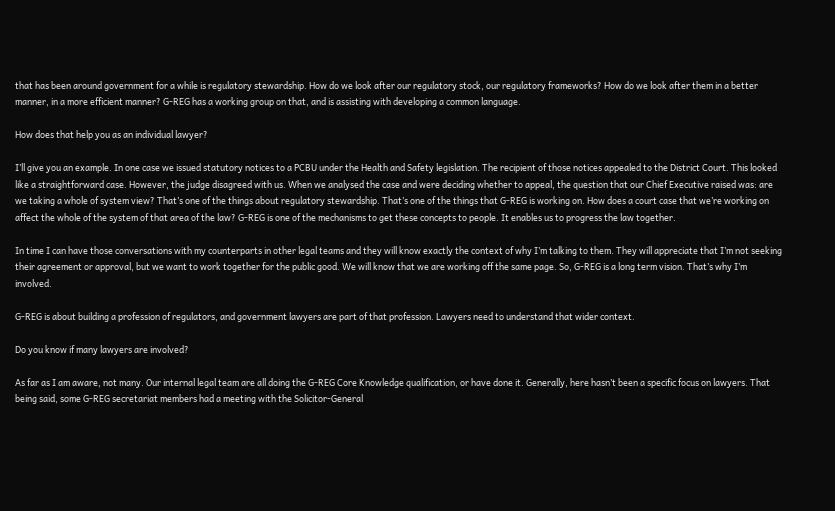that has been around government for a while is regulatory stewardship. How do we look after our regulatory stock, our regulatory frameworks? How do we look after them in a better manner, in a more efficient manner? G-REG has a working group on that, and is assisting with developing a common language.

How does that help you as an individual lawyer?

I’ll give you an example. In one case we issued statutory notices to a PCBU under the Health and Safety legislation. The recipient of those notices appealed to the District Court. This looked like a straightforward case. However, the judge disagreed with us. When we analysed the case and were deciding whether to appeal, the question that our Chief Executive raised was: are we taking a whole of system view? That’s one of the things about regulatory stewardship. That’s one of the things that G-REG is working on. How does a court case that we’re working on affect the whole of the system of that area of the law? G-REG is one of the mechanisms to get these concepts to people. It enables us to progress the law together.

In time I can have those conversations with my counterparts in other legal teams and they will know exactly the context of why I’m talking to them. They will appreciate that I’m not seeking their agreement or approval, but we want to work together for the public good. We will know that we are working off the same page. So, G-REG is a long term vision. That’s why I’m involved.

G-REG is about building a profession of regulators, and government lawyers are part of that profession. Lawyers need to understand that wider context.

Do you know if many lawyers are involved?

As far as I am aware, not many. Our internal legal team are all doing the G-REG Core Knowledge qualification, or have done it. Generally, here hasn’t been a specific focus on lawyers. That being said, some G-REG secretariat members had a meeting with the Solicitor-General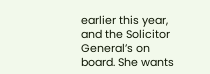earlier this year, and the Solicitor General’s on board. She wants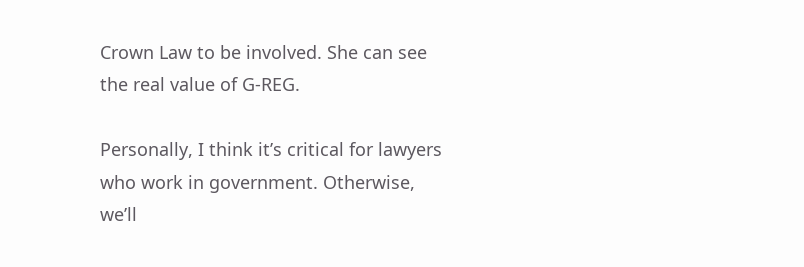Crown Law to be involved. She can see the real value of G-REG.

Personally, I think it’s critical for lawyers who work in government. Otherwise, we’ll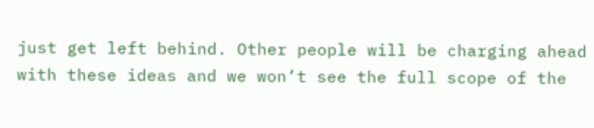just get left behind. Other people will be charging ahead with these ideas and we won’t see the full scope of the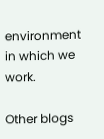environment in which we work.

Other blogs